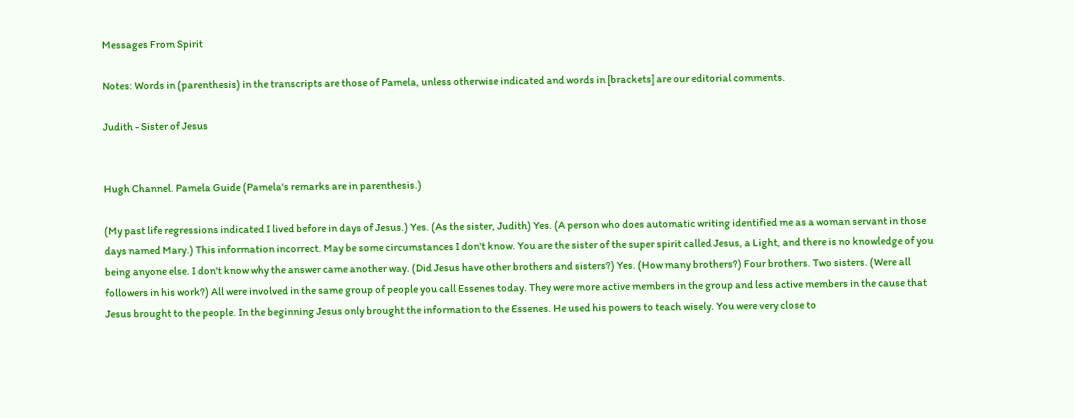Messages From Spirit

Notes: Words in (parenthesis) in the transcripts are those of Pamela, unless otherwise indicated and words in [brackets] are our editorial comments.

Judith - Sister of Jesus


Hugh Channel. Pamela Guide (Pamela's remarks are in parenthesis.)

(My past life regressions indicated I lived before in days of Jesus.) Yes. (As the sister, Judith) Yes. (A person who does automatic writing identified me as a woman servant in those days named Mary.) This information incorrect. May be some circumstances I don't know. You are the sister of the super spirit called Jesus, a Light, and there is no knowledge of you being anyone else. I don't know why the answer came another way. (Did Jesus have other brothers and sisters?) Yes. (How many brothers?) Four brothers. Two sisters. (Were all followers in his work?) All were involved in the same group of people you call Essenes today. They were more active members in the group and less active members in the cause that Jesus brought to the people. In the beginning Jesus only brought the information to the Essenes. He used his powers to teach wisely. You were very close to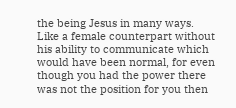the being Jesus in many ways. Like a female counterpart without his ability to communicate which would have been normal, for even though you had the power there was not the position for you then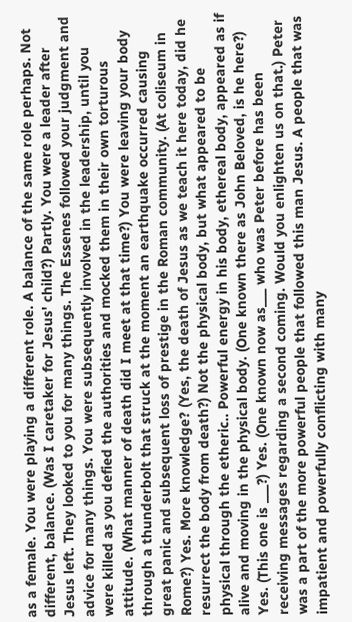as a female. You were playing a different role. A balance of the same role perhaps. Not different, balance. (Was I caretaker for Jesus' child?) Partly. You were a leader after Jesus left. They looked to you for many things. The Essenes followed your judgment and advice for many things. You were subsequently involved in the leadership, until you were killed as you defied the authorities and mocked them in their own torturous attitude. (What manner of death did I meet at that time?) You were leaving your body through a thunderbolt that struck at the moment an earthquake occurred causing great panic and subsequent loss of prestige in the Roman community. (At coliseum in Rome?) Yes. More knowledge? (Yes, the death of Jesus as we teach it here today, did he resurrect the body from death?) Not the physical body, but what appeared to be physical through the etheric.. Powerful energy in his body, ethereal body, appeared as if alive and moving in the physical body. (One known there as John Beloved, is he here?) Yes. (This one is ___?) Yes. (One known now as___ who was Peter before has been receiving messages regarding a second coming. Would you enlighten us on that.) Peter was a part of the more powerful people that followed this man Jesus. A people that was impatient and powerfully conflicting with many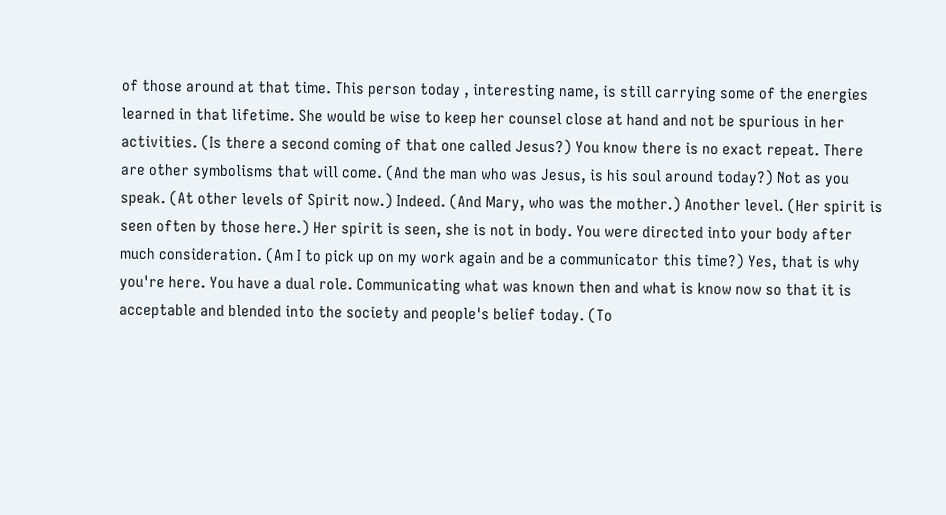of those around at that time. This person today , interesting name, is still carrying some of the energies learned in that lifetime. She would be wise to keep her counsel close at hand and not be spurious in her activities. (Is there a second coming of that one called Jesus?) You know there is no exact repeat. There are other symbolisms that will come. (And the man who was Jesus, is his soul around today?) Not as you speak. (At other levels of Spirit now.) Indeed. (And Mary, who was the mother.) Another level. (Her spirit is seen often by those here.) Her spirit is seen, she is not in body. You were directed into your body after much consideration. (Am I to pick up on my work again and be a communicator this time?) Yes, that is why you're here. You have a dual role. Communicating what was known then and what is know now so that it is acceptable and blended into the society and people's belief today. (To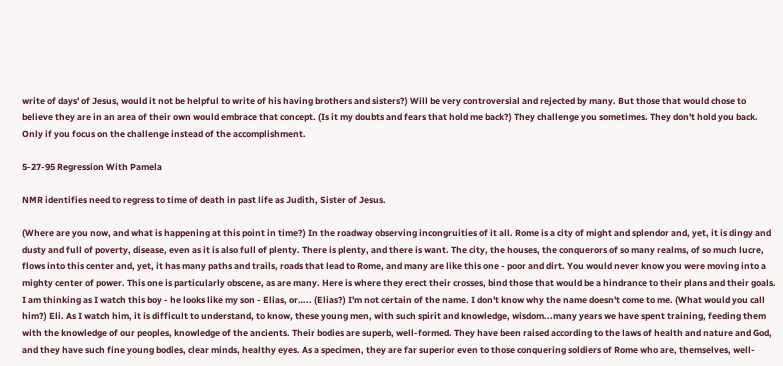write of days' of Jesus, would it not be helpful to write of his having brothers and sisters?) Will be very controversial and rejected by many. But those that would chose to believe they are in an area of their own would embrace that concept. (Is it my doubts and fears that hold me back?) They challenge you sometimes. They don't hold you back. Only if you focus on the challenge instead of the accomplishment.

5-27-95 Regression With Pamela

NMR identifies need to regress to time of death in past life as Judith, Sister of Jesus.

(Where are you now, and what is happening at this point in time?) In the roadway observing incongruities of it all. Rome is a city of might and splendor and, yet, it is dingy and dusty and full of poverty, disease, even as it is also full of plenty. There is plenty, and there is want. The city, the houses, the conquerors of so many realms, of so much lucre, flows into this center and, yet, it has many paths and trails, roads that lead to Rome, and many are like this one - poor and dirt. You would never know you were moving into a mighty center of power. This one is particularly obscene, as are many. Here is where they erect their crosses, bind those that would be a hindrance to their plans and their goals. I am thinking as I watch this boy - he looks like my son - Elias, or….. (Elias?) I'm not certain of the name. I don't know why the name doesn't come to me. (What would you call him?) Eli. As I watch him, it is difficult to understand, to know, these young men, with such spirit and knowledge, wisdom...many years we have spent training, feeding them with the knowledge of our peoples, knowledge of the ancients. Their bodies are superb, well-formed. They have been raised according to the laws of health and nature and God, and they have such fine young bodies, clear minds, healthy eyes. As a specimen, they are far superior even to those conquering soldiers of Rome who are, themselves, well-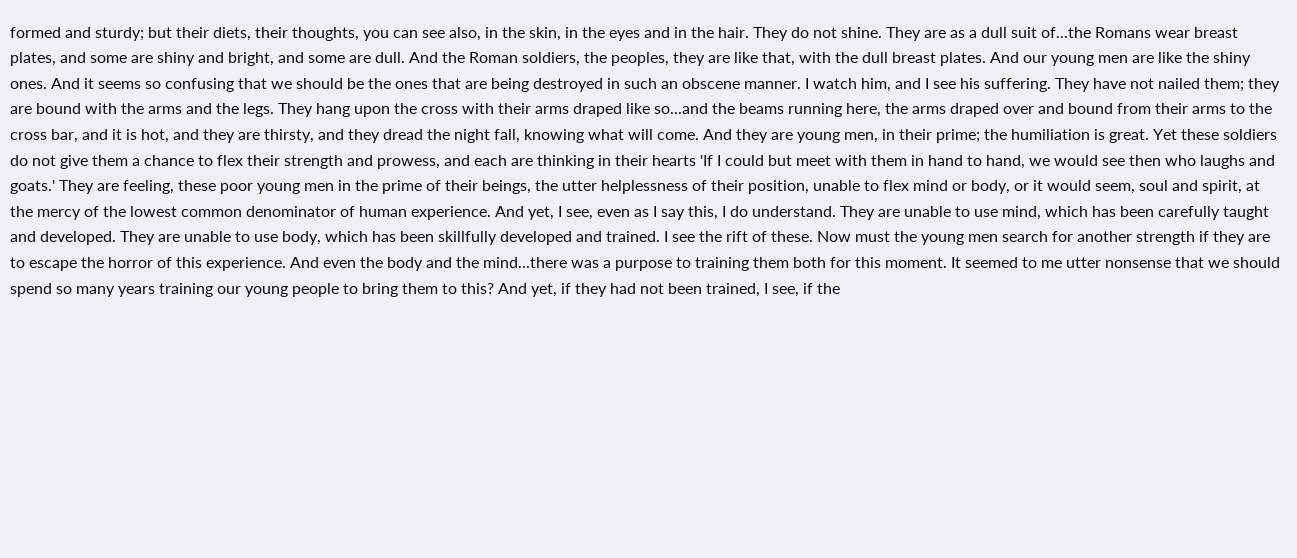formed and sturdy; but their diets, their thoughts, you can see also, in the skin, in the eyes and in the hair. They do not shine. They are as a dull suit of...the Romans wear breast plates, and some are shiny and bright, and some are dull. And the Roman soldiers, the peoples, they are like that, with the dull breast plates. And our young men are like the shiny ones. And it seems so confusing that we should be the ones that are being destroyed in such an obscene manner. I watch him, and I see his suffering. They have not nailed them; they are bound with the arms and the legs. They hang upon the cross with their arms draped like so...and the beams running here, the arms draped over and bound from their arms to the cross bar, and it is hot, and they are thirsty, and they dread the night fall, knowing what will come. And they are young men, in their prime; the humiliation is great. Yet these soldiers do not give them a chance to flex their strength and prowess, and each are thinking in their hearts 'If I could but meet with them in hand to hand, we would see then who laughs and goats.' They are feeling, these poor young men in the prime of their beings, the utter helplessness of their position, unable to flex mind or body, or it would seem, soul and spirit, at the mercy of the lowest common denominator of human experience. And yet, I see, even as I say this, I do understand. They are unable to use mind, which has been carefully taught and developed. They are unable to use body, which has been skillfully developed and trained. I see the rift of these. Now must the young men search for another strength if they are to escape the horror of this experience. And even the body and the mind...there was a purpose to training them both for this moment. It seemed to me utter nonsense that we should spend so many years training our young people to bring them to this? And yet, if they had not been trained, I see, if the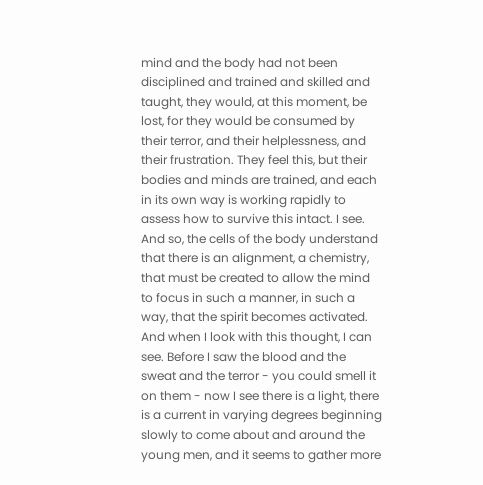mind and the body had not been disciplined and trained and skilled and taught, they would, at this moment, be lost, for they would be consumed by their terror, and their helplessness, and their frustration. They feel this, but their bodies and minds are trained, and each in its own way is working rapidly to assess how to survive this intact. I see. And so, the cells of the body understand that there is an alignment, a chemistry, that must be created to allow the mind to focus in such a manner, in such a way, that the spirit becomes activated. And when I look with this thought, I can see. Before I saw the blood and the sweat and the terror - you could smell it on them - now I see there is a light, there is a current in varying degrees beginning slowly to come about and around the young men, and it seems to gather more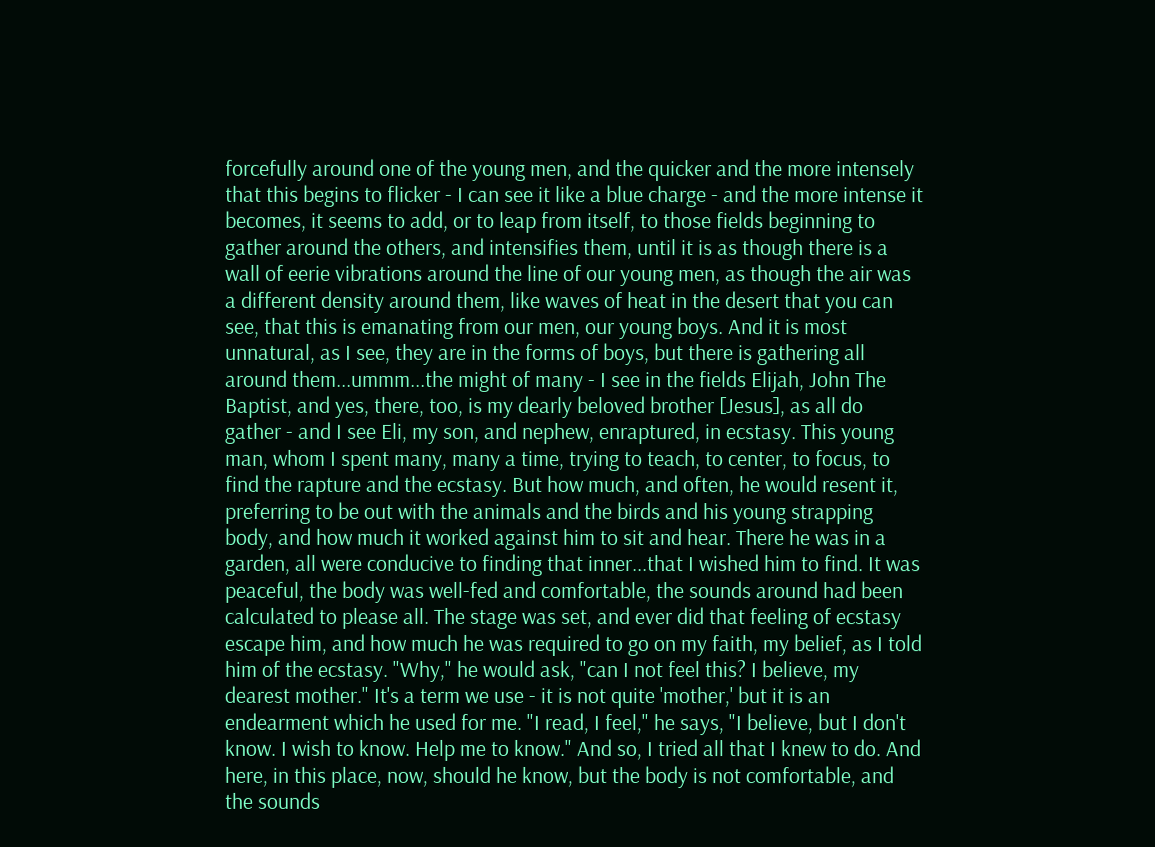forcefully around one of the young men, and the quicker and the more intensely that this begins to flicker - I can see it like a blue charge - and the more intense it becomes, it seems to add, or to leap from itself, to those fields beginning to gather around the others, and intensifies them, until it is as though there is a wall of eerie vibrations around the line of our young men, as though the air was a different density around them, like waves of heat in the desert that you can see, that this is emanating from our men, our young boys. And it is most unnatural, as I see, they are in the forms of boys, but there is gathering all around them...ummm...the might of many - I see in the fields Elijah, John The Baptist, and yes, there, too, is my dearly beloved brother [Jesus], as all do gather - and I see Eli, my son, and nephew, enraptured, in ecstasy. This young man, whom I spent many, many a time, trying to teach, to center, to focus, to find the rapture and the ecstasy. But how much, and often, he would resent it, preferring to be out with the animals and the birds and his young strapping body, and how much it worked against him to sit and hear. There he was in a garden, all were conducive to finding that inner...that I wished him to find. It was peaceful, the body was well-fed and comfortable, the sounds around had been calculated to please all. The stage was set, and ever did that feeling of ecstasy escape him, and how much he was required to go on my faith, my belief, as I told him of the ecstasy. "Why," he would ask, "can I not feel this? I believe, my dearest mother." It's a term we use - it is not quite 'mother,' but it is an endearment which he used for me. "I read, I feel," he says, "I believe, but I don't know. I wish to know. Help me to know." And so, I tried all that I knew to do. And here, in this place, now, should he know, but the body is not comfortable, and the sounds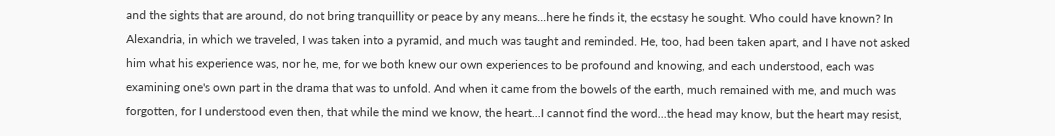and the sights that are around, do not bring tranquillity or peace by any means...here he finds it, the ecstasy he sought. Who could have known? In Alexandria, in which we traveled, I was taken into a pyramid, and much was taught and reminded. He, too, had been taken apart, and I have not asked him what his experience was, nor he, me, for we both knew our own experiences to be profound and knowing, and each understood, each was examining one's own part in the drama that was to unfold. And when it came from the bowels of the earth, much remained with me, and much was forgotten, for I understood even then, that while the mind we know, the heart...I cannot find the word...the head may know, but the heart may resist,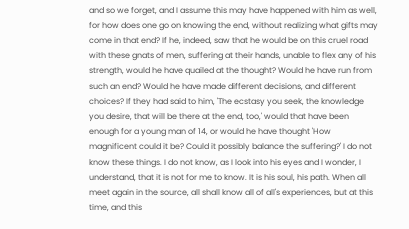and so we forget, and I assume this may have happened with him as well, for how does one go on knowing the end, without realizing what gifts may come in that end? If he, indeed, saw that he would be on this cruel road with these gnats of men, suffering at their hands, unable to flex any of his strength, would he have quailed at the thought? Would he have run from such an end? Would he have made different decisions, and different choices? If they had said to him, 'The ecstasy you seek, the knowledge you desire, that will be there at the end, too,' would that have been enough for a young man of 14, or would he have thought 'How magnificent could it be? Could it possibly balance the suffering?' I do not know these things. I do not know, as I look into his eyes and I wonder, I understand, that it is not for me to know. It is his soul, his path. When all meet again in the source, all shall know all of all's experiences, but at this time, and this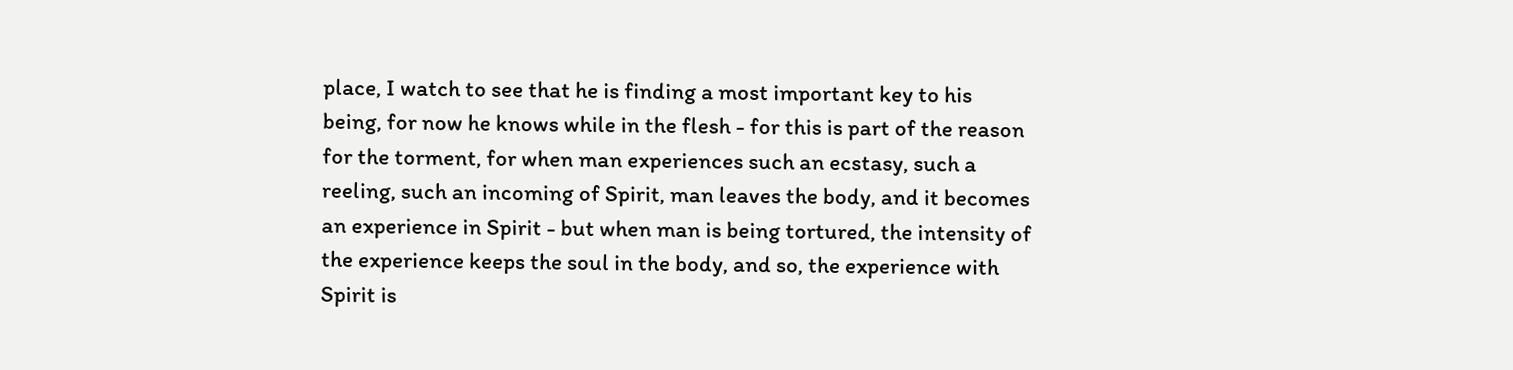place, I watch to see that he is finding a most important key to his being, for now he knows while in the flesh - for this is part of the reason for the torment, for when man experiences such an ecstasy, such a reeling, such an incoming of Spirit, man leaves the body, and it becomes an experience in Spirit - but when man is being tortured, the intensity of the experience keeps the soul in the body, and so, the experience with Spirit is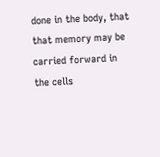done in the body, that that memory may be carried forward in the cells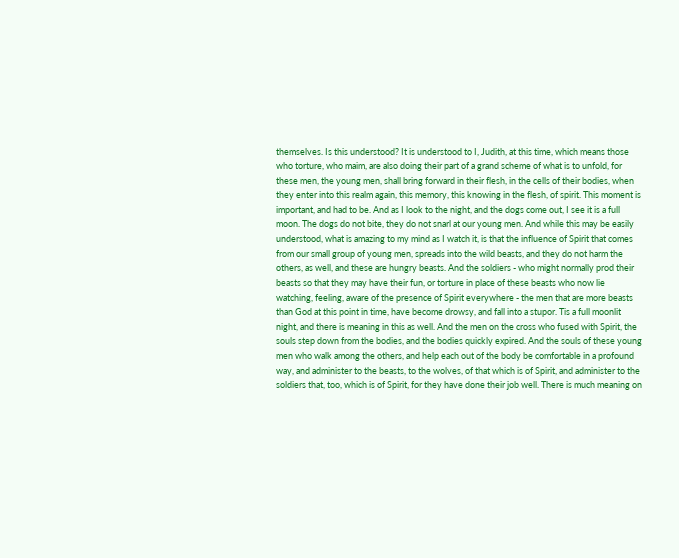themselves. Is this understood? It is understood to I, Judith, at this time, which means those who torture, who maim, are also doing their part of a grand scheme of what is to unfold, for these men, the young men, shall bring forward in their flesh, in the cells of their bodies, when they enter into this realm again, this memory, this knowing in the flesh, of spirit. This moment is important, and had to be. And as I look to the night, and the dogs come out, I see it is a full moon. The dogs do not bite, they do not snarl at our young men. And while this may be easily understood, what is amazing to my mind as I watch it, is that the influence of Spirit that comes from our small group of young men, spreads into the wild beasts, and they do not harm the others, as well, and these are hungry beasts. And the soldiers - who might normally prod their beasts so that they may have their fun, or torture in place of these beasts who now lie watching, feeling, aware of the presence of Spirit everywhere - the men that are more beasts than God at this point in time, have become drowsy, and fall into a stupor. Tis a full moonlit night, and there is meaning in this as well. And the men on the cross who fused with Spirit, the souls step down from the bodies, and the bodies quickly expired. And the souls of these young men who walk among the others, and help each out of the body be comfortable in a profound way, and administer to the beasts, to the wolves, of that which is of Spirit, and administer to the soldiers that, too, which is of Spirit, for they have done their job well. There is much meaning on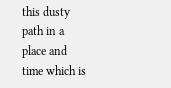this dusty path in a place and time which is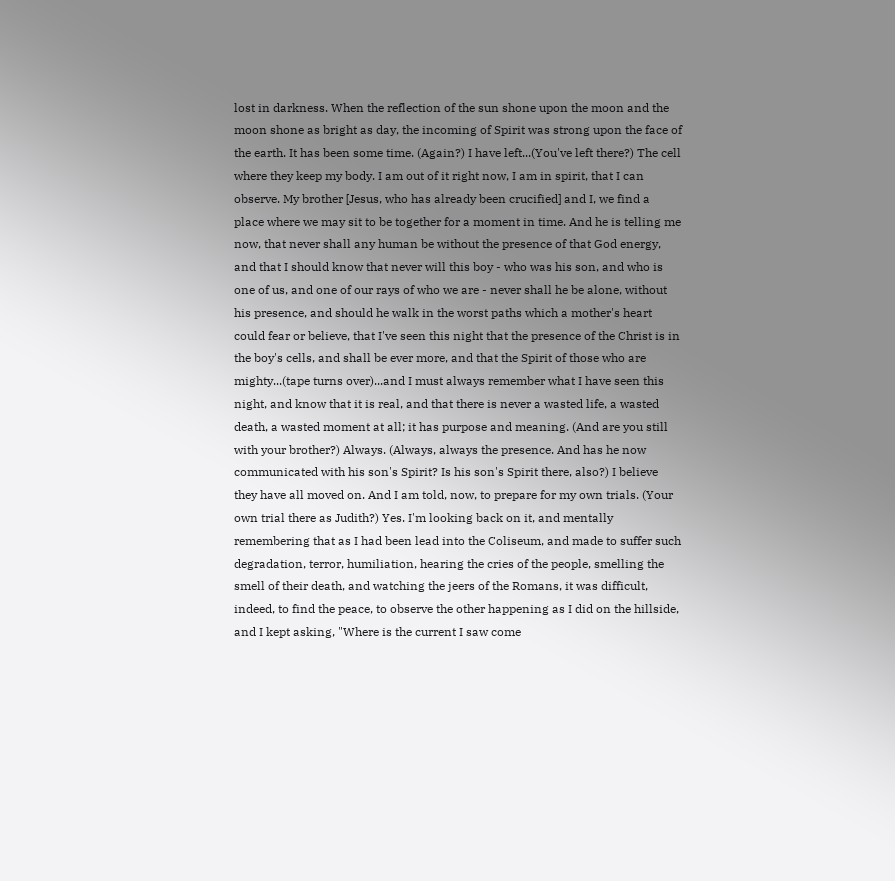lost in darkness. When the reflection of the sun shone upon the moon and the moon shone as bright as day, the incoming of Spirit was strong upon the face of the earth. It has been some time. (Again?) I have left...(You've left there?) The cell where they keep my body. I am out of it right now, I am in spirit, that I can observe. My brother [Jesus, who has already been crucified] and I, we find a place where we may sit to be together for a moment in time. And he is telling me now, that never shall any human be without the presence of that God energy, and that I should know that never will this boy - who was his son, and who is one of us, and one of our rays of who we are - never shall he be alone, without his presence, and should he walk in the worst paths which a mother's heart could fear or believe, that I've seen this night that the presence of the Christ is in the boy's cells, and shall be ever more, and that the Spirit of those who are mighty...(tape turns over)...and I must always remember what I have seen this night, and know that it is real, and that there is never a wasted life, a wasted death, a wasted moment at all; it has purpose and meaning. (And are you still with your brother?) Always. (Always, always the presence. And has he now communicated with his son's Spirit? Is his son's Spirit there, also?) I believe they have all moved on. And I am told, now, to prepare for my own trials. (Your own trial there as Judith?) Yes. I'm looking back on it, and mentally remembering that as I had been lead into the Coliseum, and made to suffer such degradation, terror, humiliation, hearing the cries of the people, smelling the smell of their death, and watching the jeers of the Romans, it was difficult, indeed, to find the peace, to observe the other happening as I did on the hillside, and I kept asking, "Where is the current I saw come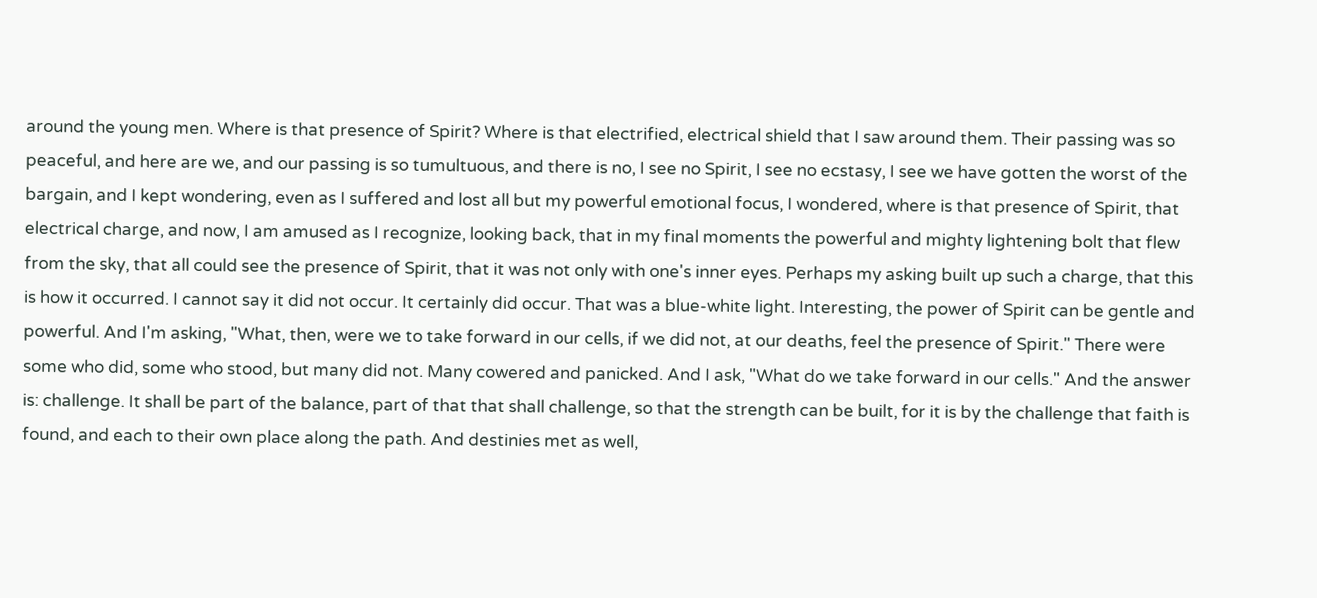around the young men. Where is that presence of Spirit? Where is that electrified, electrical shield that I saw around them. Their passing was so peaceful, and here are we, and our passing is so tumultuous, and there is no, I see no Spirit, I see no ecstasy, I see we have gotten the worst of the bargain, and I kept wondering, even as I suffered and lost all but my powerful emotional focus, I wondered, where is that presence of Spirit, that electrical charge, and now, I am amused as I recognize, looking back, that in my final moments the powerful and mighty lightening bolt that flew from the sky, that all could see the presence of Spirit, that it was not only with one's inner eyes. Perhaps my asking built up such a charge, that this is how it occurred. I cannot say it did not occur. It certainly did occur. That was a blue-white light. Interesting, the power of Spirit can be gentle and powerful. And I'm asking, "What, then, were we to take forward in our cells, if we did not, at our deaths, feel the presence of Spirit." There were some who did, some who stood, but many did not. Many cowered and panicked. And I ask, "What do we take forward in our cells." And the answer is: challenge. It shall be part of the balance, part of that that shall challenge, so that the strength can be built, for it is by the challenge that faith is found, and each to their own place along the path. And destinies met as well,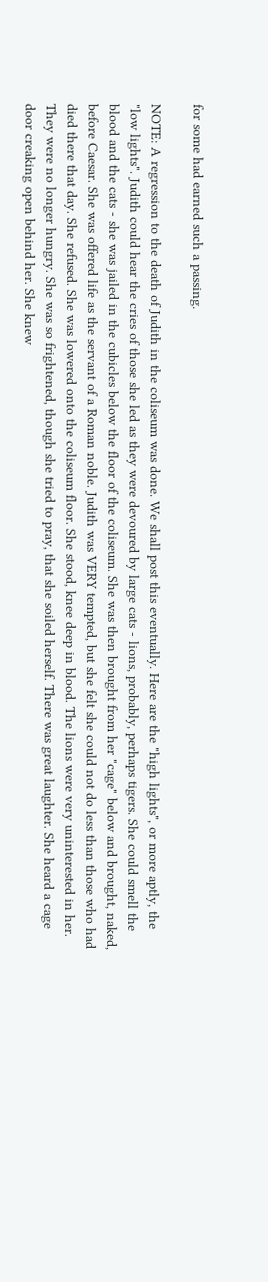for some had earned such a passing.

NOTE: A regression to the death of Judith in the coliseum was done. We shall post this eventually. Here are the "high lights", or more aptly, the "low lights". Judith could hear the cries of those she led as they were devoured by large cats - lions, probably, perhaps tigers. She could smell the blood and the cats - she was jailed in the cubicles below the floor of the coliseum. She was then brought from her "cage" below and brought, naked, before Caesar. She was offered life as the servant of a Roman noble. Judith was VERY tempted, but she felt she could not do less than those who had died there that day. She refused. She was lowered onto the coliseum floor. She stood, knee deep in blood. The lions were very uninterested in her. They were no longer hungry. She was so frightened, though she tried to pray, that she soiled herself. There was great laughter. She heard a cage door creaking open behind her. She knew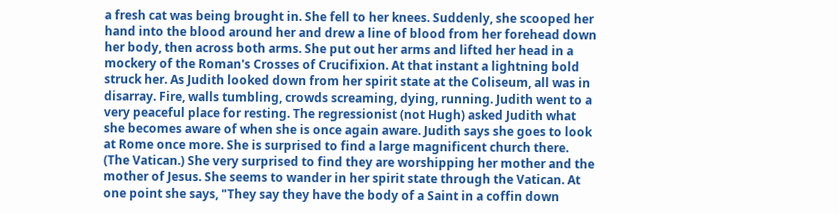a fresh cat was being brought in. She fell to her knees. Suddenly, she scooped her hand into the blood around her and drew a line of blood from her forehead down her body, then across both arms. She put out her arms and lifted her head in a mockery of the Roman's Crosses of Crucifixion. At that instant a lightning bold struck her. As Judith looked down from her spirit state at the Coliseum, all was in disarray. Fire, walls tumbling, crowds screaming, dying, running. Judith went to a very peaceful place for resting. The regressionist (not Hugh) asked Judith what she becomes aware of when she is once again aware. Judith says she goes to look at Rome once more. She is surprised to find a large magnificent church there. (The Vatican.) She very surprised to find they are worshipping her mother and the mother of Jesus. She seems to wander in her spirit state through the Vatican. At one point she says, "They say they have the body of a Saint in a coffin down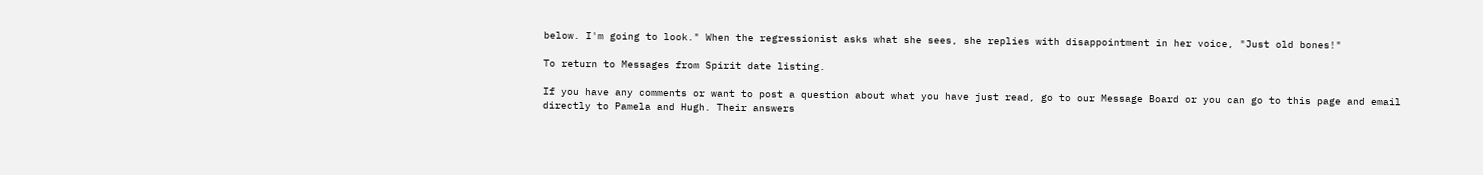below. I'm going to look." When the regressionist asks what she sees, she replies with disappointment in her voice, "Just old bones!"

To return to Messages from Spirit date listing.

If you have any comments or want to post a question about what you have just read, go to our Message Board or you can go to this page and email directly to Pamela and Hugh. Their answers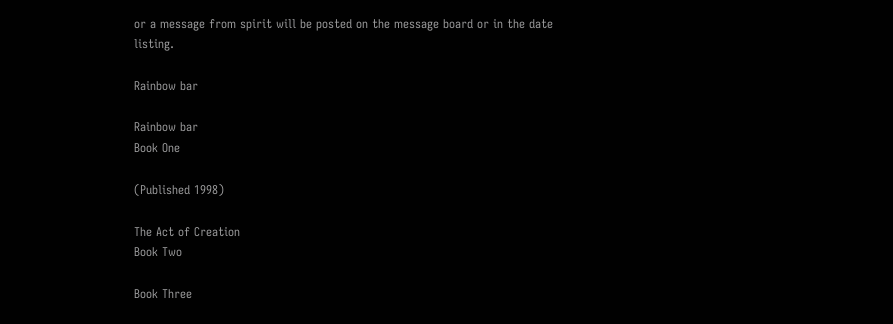or a message from spirit will be posted on the message board or in the date listing.

Rainbow bar

Rainbow bar
Book One

(Published 1998)

The Act of Creation
Book Two

Book Three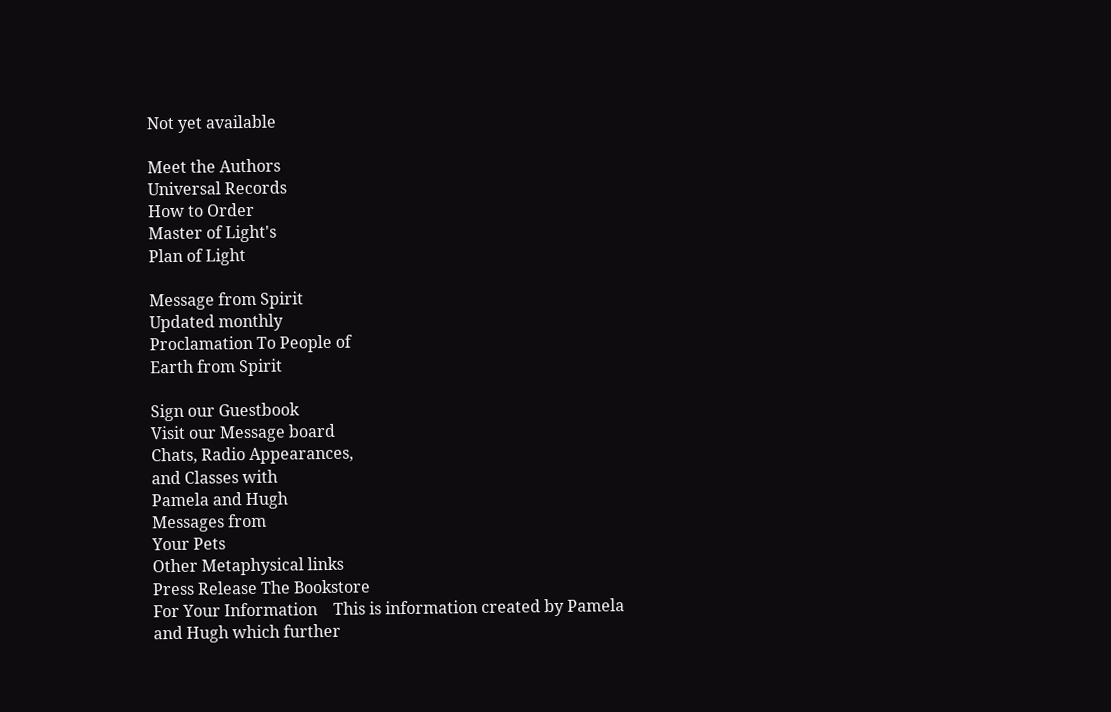Not yet available

Meet the Authors
Universal Records
How to Order
Master of Light's
Plan of Light

Message from Spirit
Updated monthly
Proclamation To People of
Earth from Spirit

Sign our Guestbook
Visit our Message board
Chats, Radio Appearances,
and Classes with
Pamela and Hugh
Messages from
Your Pets
Other Metaphysical links
Press Release The Bookstore
For Your Information    This is information created by Pamela and Hugh which further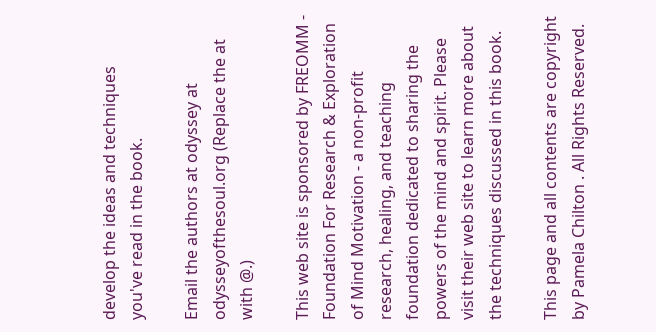develop the ideas and techniques you've read in the book.

Email the authors at odyssey at odysseyofthesoul.org (Replace the at with @.)

This web site is sponsored by FREOMM - Foundation For Research & Exploration of Mind Motivation - a non-profit research, healing, and teaching foundation dedicated to sharing the powers of the mind and spirit. Please visit their web site to learn more about the techniques discussed in this book.

This page and all contents are copyright by Pamela Chilton . All Rights Reserved.